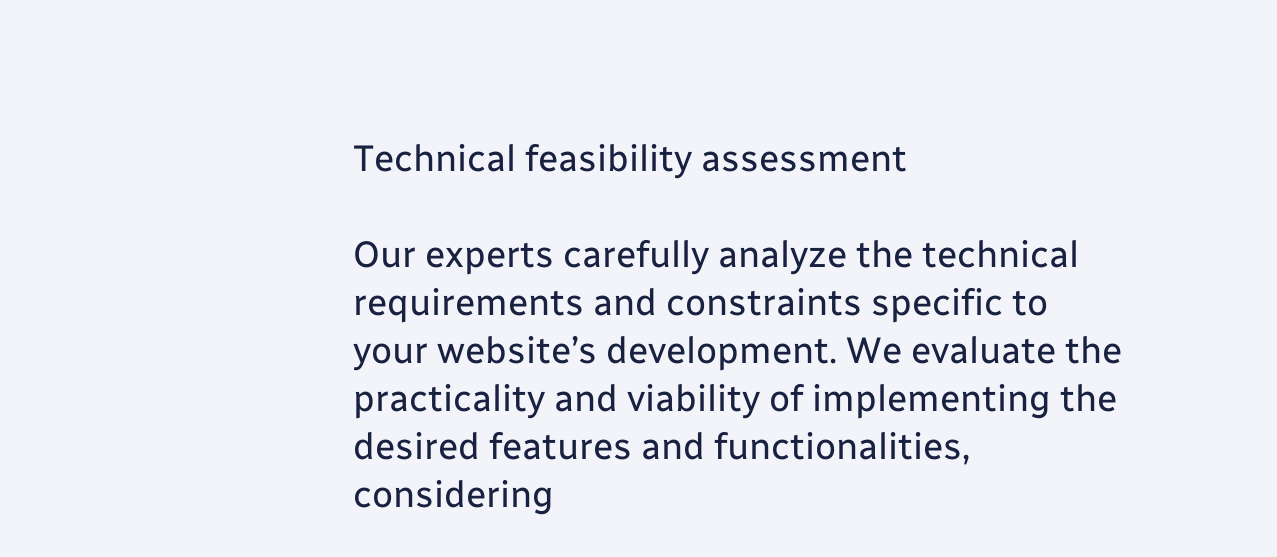Technical feasibility assessment

Our experts carefully analyze the technical requirements and constraints specific to your website’s development. We evaluate the practicality and viability of implementing the desired features and functionalities, considering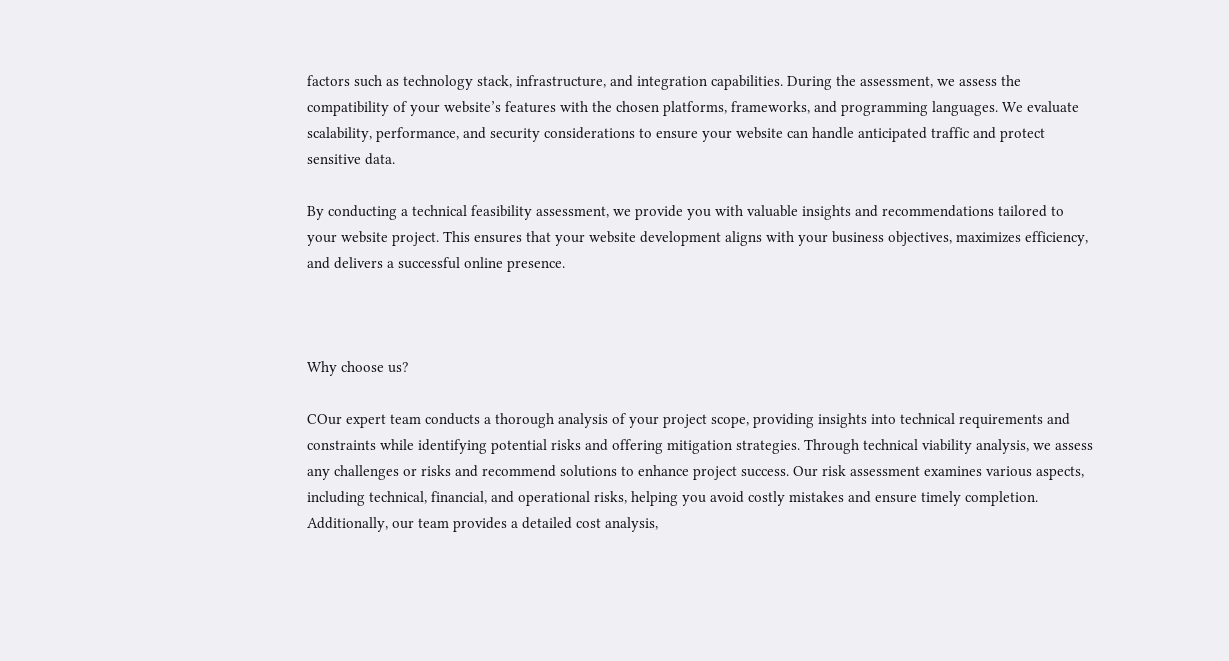factors such as technology stack, infrastructure, and integration capabilities. During the assessment, we assess the compatibility of your website’s features with the chosen platforms, frameworks, and programming languages. We evaluate scalability, performance, and security considerations to ensure your website can handle anticipated traffic and protect sensitive data.

By conducting a technical feasibility assessment, we provide you with valuable insights and recommendations tailored to your website project. This ensures that your website development aligns with your business objectives, maximizes efficiency, and delivers a successful online presence.



Why choose us?

COur expert team conducts a thorough analysis of your project scope, providing insights into technical requirements and constraints while identifying potential risks and offering mitigation strategies. Through technical viability analysis, we assess any challenges or risks and recommend solutions to enhance project success. Our risk assessment examines various aspects, including technical, financial, and operational risks, helping you avoid costly mistakes and ensure timely completion. Additionally, our team provides a detailed cost analysis,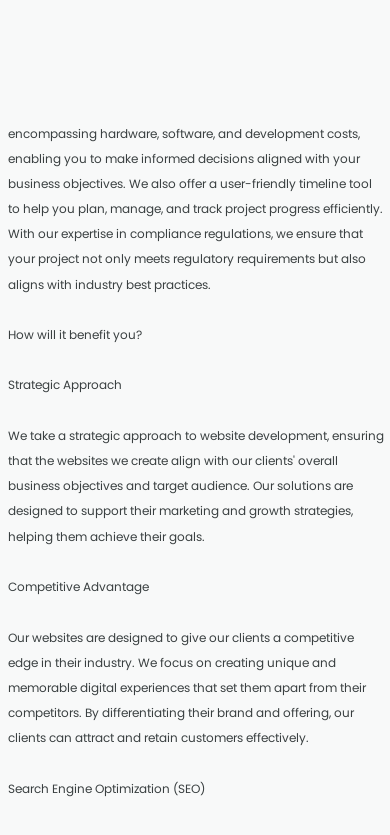encompassing hardware, software, and development costs, enabling you to make informed decisions aligned with your business objectives. We also offer a user-friendly timeline tool to help you plan, manage, and track project progress efficiently. With our expertise in compliance regulations, we ensure that your project not only meets regulatory requirements but also aligns with industry best practices.

How will it benefit you?

Strategic Approach

We take a strategic approach to website development, ensuring that the websites we create align with our clients' overall business objectives and target audience. Our solutions are designed to support their marketing and growth strategies, helping them achieve their goals.

Competitive Advantage

Our websites are designed to give our clients a competitive edge in their industry. We focus on creating unique and memorable digital experiences that set them apart from their competitors. By differentiating their brand and offering, our clients can attract and retain customers effectively.

Search Engine Optimization (SEO)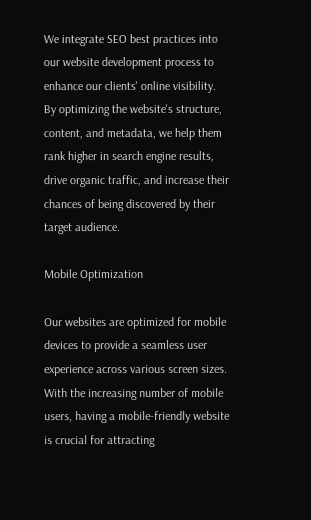We integrate SEO best practices into our website development process to enhance our clients' online visibility. By optimizing the website's structure, content, and metadata, we help them rank higher in search engine results, drive organic traffic, and increase their chances of being discovered by their target audience.

Mobile Optimization

Our websites are optimized for mobile devices to provide a seamless user experience across various screen sizes. With the increasing number of mobile users, having a mobile-friendly website is crucial for attracting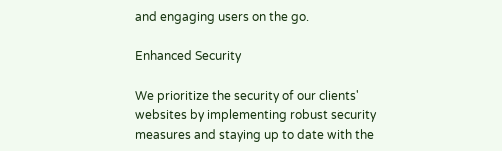and engaging users on the go.

Enhanced Security

We prioritize the security of our clients' websites by implementing robust security measures and staying up to date with the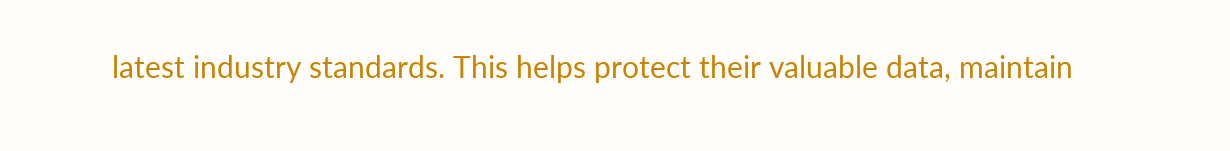latest industry standards. This helps protect their valuable data, maintain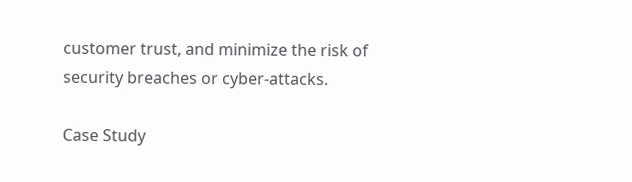customer trust, and minimize the risk of security breaches or cyber-attacks.

Case Study